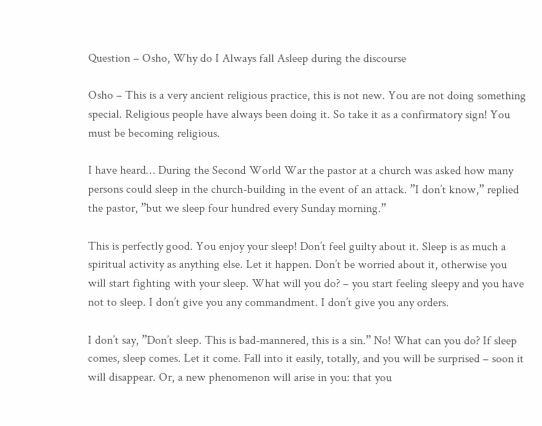Question – Osho, Why do I Always fall Asleep during the discourse

Osho – This is a very ancient religious practice, this is not new. You are not doing something special. Religious people have always been doing it. So take it as a confirmatory sign! You must be becoming religious.

I have heard… During the Second World War the pastor at a church was asked how many persons could sleep in the church-building in the event of an attack. ”I don’t know,” replied the pastor, ”but we sleep four hundred every Sunday morning.”

This is perfectly good. You enjoy your sleep! Don’t feel guilty about it. Sleep is as much a spiritual activity as anything else. Let it happen. Don’t be worried about it, otherwise you will start fighting with your sleep. What will you do? – you start feeling sleepy and you have not to sleep. I don’t give you any commandment. I don’t give you any orders.

I don’t say, ”Don’t sleep. This is bad-mannered, this is a sin.” No! What can you do? If sleep comes, sleep comes. Let it come. Fall into it easily, totally, and you will be surprised – soon it will disappear. Or, a new phenomenon will arise in you: that you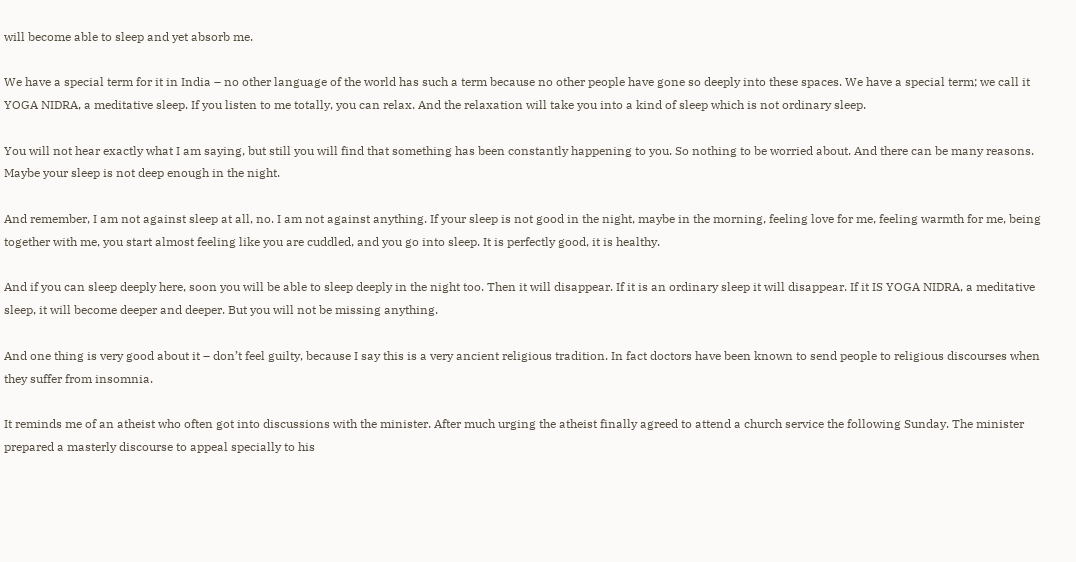will become able to sleep and yet absorb me.

We have a special term for it in India – no other language of the world has such a term because no other people have gone so deeply into these spaces. We have a special term; we call it YOGA NIDRA, a meditative sleep. If you listen to me totally, you can relax. And the relaxation will take you into a kind of sleep which is not ordinary sleep.

You will not hear exactly what I am saying, but still you will find that something has been constantly happening to you. So nothing to be worried about. And there can be many reasons. Maybe your sleep is not deep enough in the night.

And remember, I am not against sleep at all, no. I am not against anything. If your sleep is not good in the night, maybe in the morning, feeling love for me, feeling warmth for me, being together with me, you start almost feeling like you are cuddled, and you go into sleep. It is perfectly good, it is healthy.

And if you can sleep deeply here, soon you will be able to sleep deeply in the night too. Then it will disappear. If it is an ordinary sleep it will disappear. If it IS YOGA NIDRA, a meditative sleep, it will become deeper and deeper. But you will not be missing anything.

And one thing is very good about it – don’t feel guilty, because I say this is a very ancient religious tradition. In fact doctors have been known to send people to religious discourses when they suffer from insomnia.

It reminds me of an atheist who often got into discussions with the minister. After much urging the atheist finally agreed to attend a church service the following Sunday. The minister prepared a masterly discourse to appeal specially to his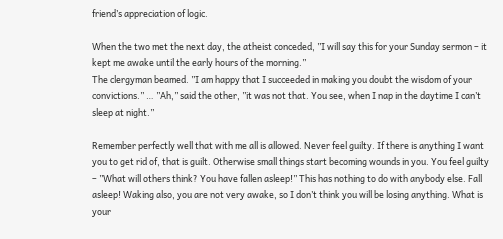friend’s appreciation of logic.

When the two met the next day, the atheist conceded, ”I will say this for your Sunday sermon – it kept me awake until the early hours of the morning.”
The clergyman beamed. ”I am happy that I succeeded in making you doubt the wisdom of your convictions.” … ”Ah,” said the other, ”it was not that. You see, when I nap in the daytime I can’t sleep at night.”

Remember perfectly well that with me all is allowed. Never feel guilty. If there is anything I want you to get rid of, that is guilt. Otherwise small things start becoming wounds in you. You feel guilty – ”What will others think? You have fallen asleep!” This has nothing to do with anybody else. Fall asleep! Waking also, you are not very awake, so I don’t think you will be losing anything. What is your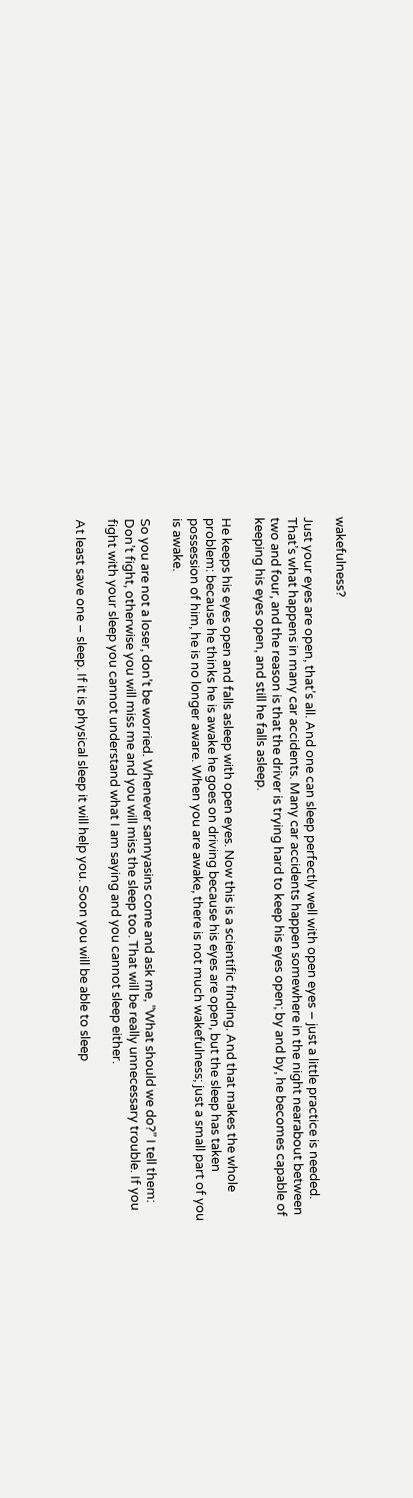wakefulness?

Just your eyes are open, that’s all. And one can sleep perfectly well with open eyes – just a little practice is needed. That’s what happens in many car accidents. Many car accidents happen somewhere in the night nearabout between two and four, and the reason is that the driver is trying hard to keep his eyes open; by and by, he becomes capable of keeping his eyes open, and still he falls asleep.

He keeps his eyes open and falls asleep with open eyes. Now this is a scientific finding. And that makes the whole problem: because he thinks he is awake he goes on driving because his eyes are open, but the sleep has taken possession of him, he is no longer aware. When you are awake, there is not much wakefulness; just a small part of you is awake.

So you are not a loser, don’t be worried. Whenever sannyasins come and ask me, ”What should we do?” I tell them: Don’t fight, otherwise you will miss me and you will miss the sleep too. That will be really unnecessary trouble. If you fight with your sleep you cannot understand what I am saying and you cannot sleep either.

At least save one – sleep. If it is physical sleep it will help you. Soon you will be able to sleep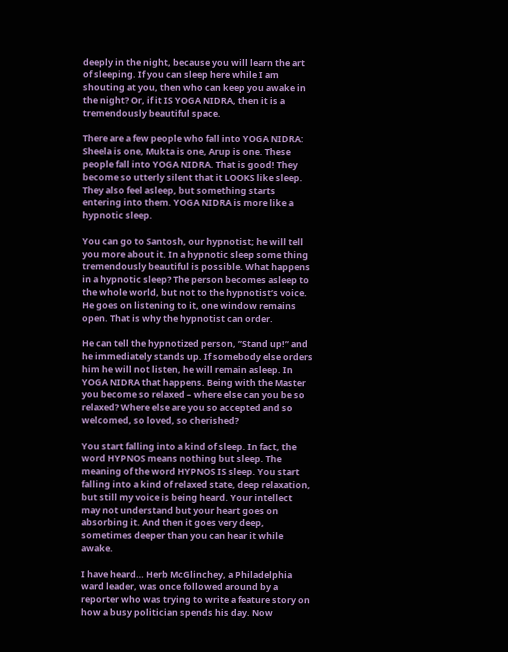deeply in the night, because you will learn the art of sleeping. If you can sleep here while I am shouting at you, then who can keep you awake in the night? Or, if it IS YOGA NIDRA, then it is a tremendously beautiful space.

There are a few people who fall into YOGA NIDRA: Sheela is one, Mukta is one, Arup is one. These people fall into YOGA NIDRA. That is good! They become so utterly silent that it LOOKS like sleep. They also feel asleep, but something starts entering into them. YOGA NIDRA is more like a hypnotic sleep.

You can go to Santosh, our hypnotist; he will tell you more about it. In a hypnotic sleep some thing tremendously beautiful is possible. What happens in a hypnotic sleep? The person becomes asleep to the whole world, but not to the hypnotist’s voice. He goes on listening to it, one window remains open. That is why the hypnotist can order.

He can tell the hypnotized person, ”Stand up!” and he immediately stands up. If somebody else orders him he will not listen, he will remain asleep. In YOGA NIDRA that happens. Being with the Master you become so relaxed – where else can you be so relaxed? Where else are you so accepted and so welcomed, so loved, so cherished?

You start falling into a kind of sleep. In fact, the word HYPNOS means nothing but sleep. The meaning of the word HYPNOS IS sleep. You start falling into a kind of relaxed state, deep relaxation, but still my voice is being heard. Your intellect may not understand but your heart goes on absorbing it. And then it goes very deep, sometimes deeper than you can hear it while awake.

I have heard… Herb McGlinchey, a Philadelphia ward leader, was once followed around by a reporter who was trying to write a feature story on how a busy politician spends his day. Now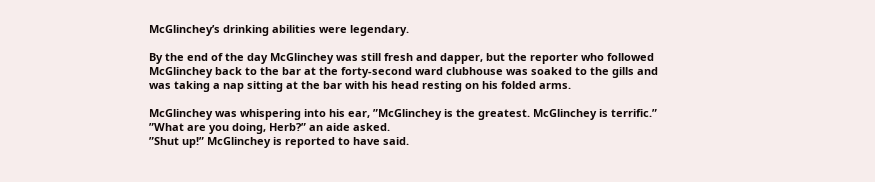McGlinchey’s drinking abilities were legendary.

By the end of the day McGlinchey was still fresh and dapper, but the reporter who followed McGlinchey back to the bar at the forty-second ward clubhouse was soaked to the gills and was taking a nap sitting at the bar with his head resting on his folded arms.

McGlinchey was whispering into his ear, ”McGlinchey is the greatest. McGlinchey is terrific.”
”What are you doing, Herb?” an aide asked.
”Shut up!” McGlinchey is reported to have said.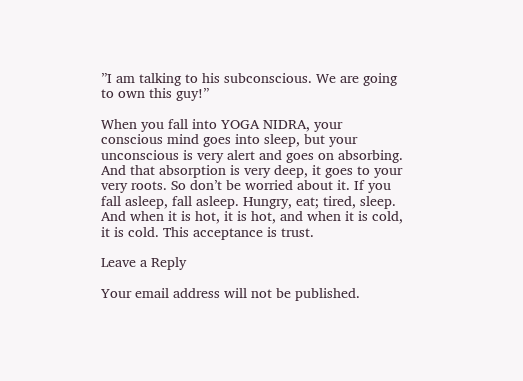”I am talking to his subconscious. We are going to own this guy!”

When you fall into YOGA NIDRA, your conscious mind goes into sleep, but your unconscious is very alert and goes on absorbing. And that absorption is very deep, it goes to your very roots. So don’t be worried about it. If you fall asleep, fall asleep. Hungry, eat; tired, sleep. And when it is hot, it is hot, and when it is cold, it is cold. This acceptance is trust.

Leave a Reply

Your email address will not be published.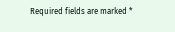Required fields are marked *